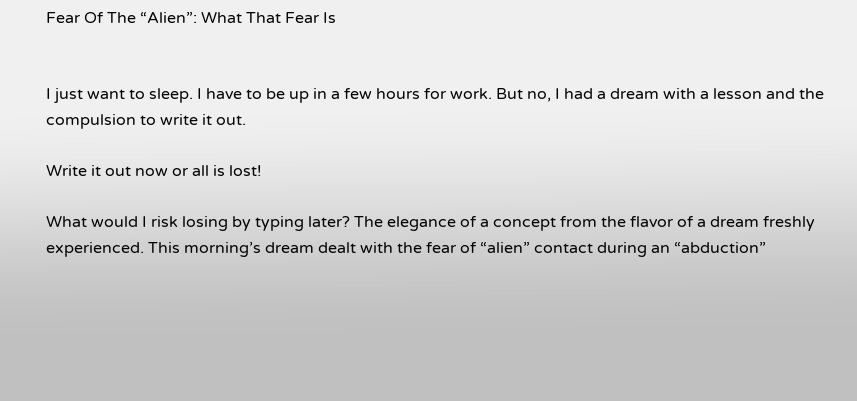Fear Of The “Alien”: What That Fear Is


I just want to sleep. I have to be up in a few hours for work. But no, I had a dream with a lesson and the compulsion to write it out.

Write it out now or all is lost!

What would I risk losing by typing later? The elegance of a concept from the flavor of a dream freshly experienced. This morning’s dream dealt with the fear of “alien” contact during an “abduction”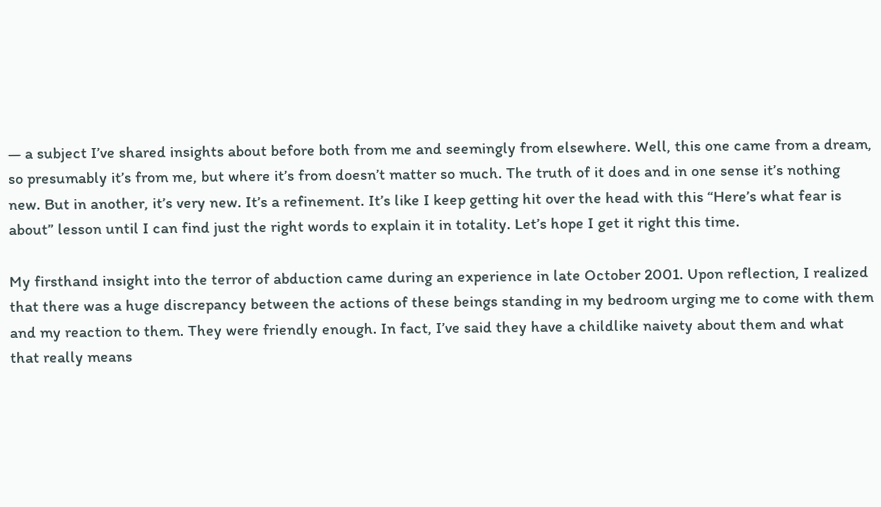— a subject I’ve shared insights about before both from me and seemingly from elsewhere. Well, this one came from a dream, so presumably it’s from me, but where it’s from doesn’t matter so much. The truth of it does and in one sense it’s nothing new. But in another, it’s very new. It’s a refinement. It’s like I keep getting hit over the head with this “Here’s what fear is about” lesson until I can find just the right words to explain it in totality. Let’s hope I get it right this time.

My firsthand insight into the terror of abduction came during an experience in late October 2001. Upon reflection, I realized that there was a huge discrepancy between the actions of these beings standing in my bedroom urging me to come with them and my reaction to them. They were friendly enough. In fact, I’ve said they have a childlike naivety about them and what that really means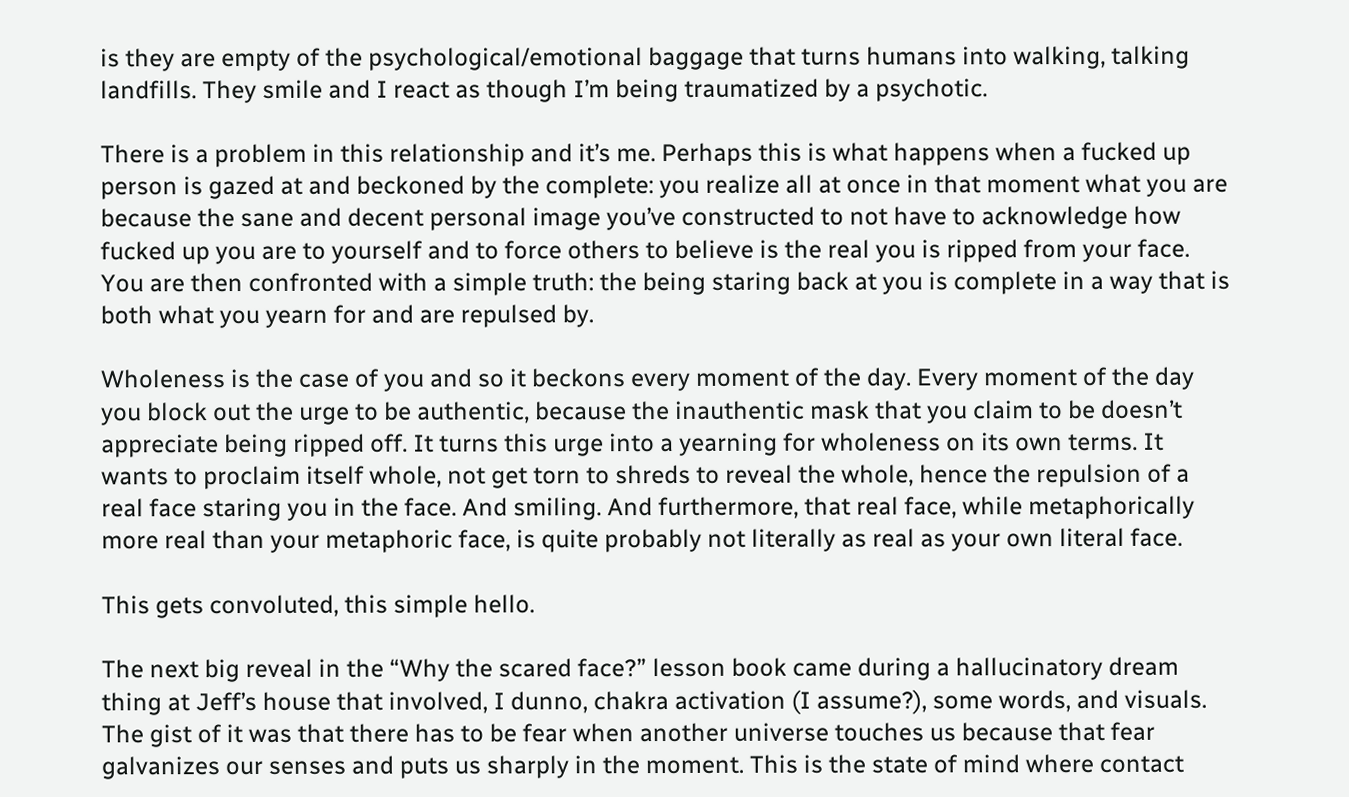is they are empty of the psychological/emotional baggage that turns humans into walking, talking landfills. They smile and I react as though I’m being traumatized by a psychotic.

There is a problem in this relationship and it’s me. Perhaps this is what happens when a fucked up person is gazed at and beckoned by the complete: you realize all at once in that moment what you are because the sane and decent personal image you’ve constructed to not have to acknowledge how fucked up you are to yourself and to force others to believe is the real you is ripped from your face. You are then confronted with a simple truth: the being staring back at you is complete in a way that is both what you yearn for and are repulsed by.

Wholeness is the case of you and so it beckons every moment of the day. Every moment of the day you block out the urge to be authentic, because the inauthentic mask that you claim to be doesn’t appreciate being ripped off. It turns this urge into a yearning for wholeness on its own terms. It wants to proclaim itself whole, not get torn to shreds to reveal the whole, hence the repulsion of a real face staring you in the face. And smiling. And furthermore, that real face, while metaphorically more real than your metaphoric face, is quite probably not literally as real as your own literal face.

This gets convoluted, this simple hello.

The next big reveal in the “Why the scared face?” lesson book came during a hallucinatory dream thing at Jeff’s house that involved, I dunno, chakra activation (I assume?), some words, and visuals. The gist of it was that there has to be fear when another universe touches us because that fear galvanizes our senses and puts us sharply in the moment. This is the state of mind where contact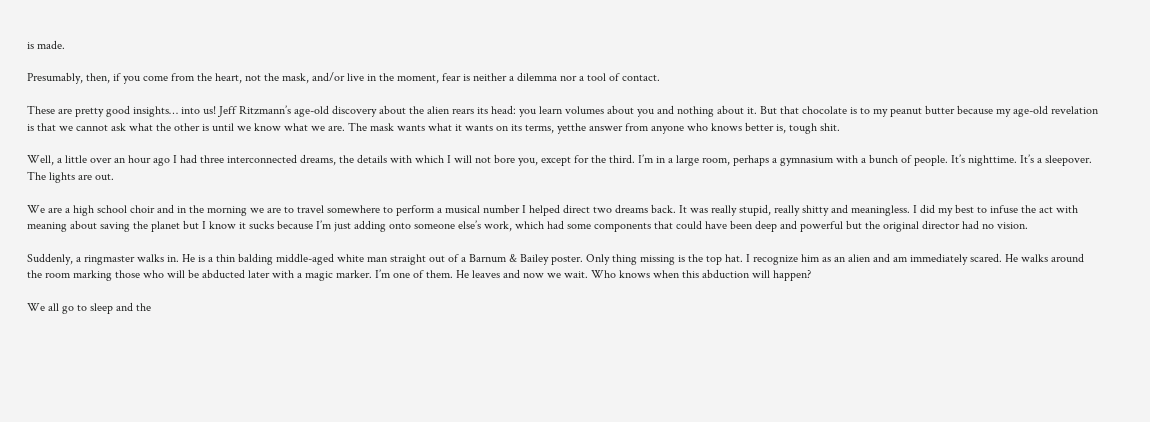is made.

Presumably, then, if you come from the heart, not the mask, and/or live in the moment, fear is neither a dilemma nor a tool of contact.

These are pretty good insights… into us! Jeff Ritzmann’s age-old discovery about the alien rears its head: you learn volumes about you and nothing about it. But that chocolate is to my peanut butter because my age-old revelation is that we cannot ask what the other is until we know what we are. The mask wants what it wants on its terms, yetthe answer from anyone who knows better is, tough shit.

Well, a little over an hour ago I had three interconnected dreams, the details with which I will not bore you, except for the third. I’m in a large room, perhaps a gymnasium with a bunch of people. It’s nighttime. It’s a sleepover. The lights are out.

We are a high school choir and in the morning we are to travel somewhere to perform a musical number I helped direct two dreams back. It was really stupid, really shitty and meaningless. I did my best to infuse the act with meaning about saving the planet but I know it sucks because I’m just adding onto someone else’s work, which had some components that could have been deep and powerful but the original director had no vision.

Suddenly, a ringmaster walks in. He is a thin balding middle-aged white man straight out of a Barnum & Bailey poster. Only thing missing is the top hat. I recognize him as an alien and am immediately scared. He walks around the room marking those who will be abducted later with a magic marker. I’m one of them. He leaves and now we wait. Who knows when this abduction will happen?

We all go to sleep and the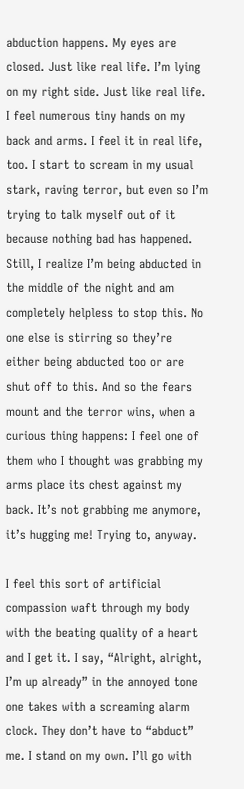abduction happens. My eyes are closed. Just like real life. I’m lying on my right side. Just like real life. I feel numerous tiny hands on my back and arms. I feel it in real life, too. I start to scream in my usual stark, raving terror, but even so I’m trying to talk myself out of it because nothing bad has happened. Still, I realize I’m being abducted in the middle of the night and am completely helpless to stop this. No one else is stirring so they’re either being abducted too or are shut off to this. And so the fears mount and the terror wins, when a curious thing happens: I feel one of them who I thought was grabbing my arms place its chest against my back. It’s not grabbing me anymore, it’s hugging me! Trying to, anyway.

I feel this sort of artificial compassion waft through my body with the beating quality of a heart and I get it. I say, “Alright, alright, I’m up already” in the annoyed tone one takes with a screaming alarm clock. They don’t have to “abduct” me. I stand on my own. I’ll go with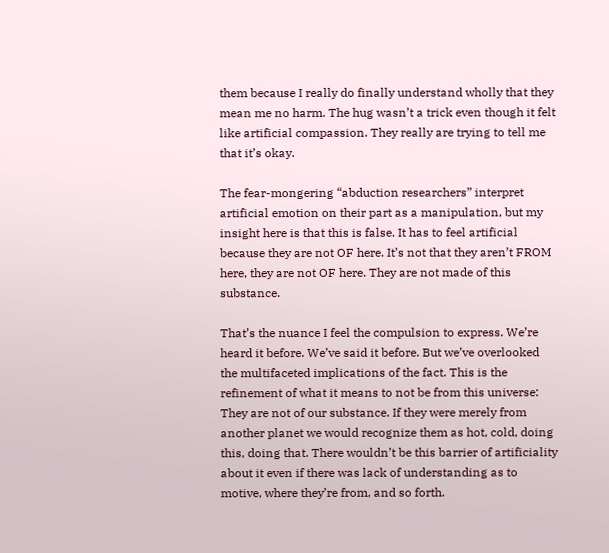them because I really do finally understand wholly that they mean me no harm. The hug wasn’t a trick even though it felt like artificial compassion. They really are trying to tell me that it’s okay.

The fear-mongering “abduction researchers” interpret artificial emotion on their part as a manipulation, but my insight here is that this is false. It has to feel artificial because they are not OF here. It’s not that they aren’t FROM here, they are not OF here. They are not made of this substance.

That’s the nuance I feel the compulsion to express. We’re heard it before. We’ve said it before. But we’ve overlooked the multifaceted implications of the fact. This is the refinement of what it means to not be from this universe: They are not of our substance. If they were merely from another planet we would recognize them as hot, cold, doing this, doing that. There wouldn’t be this barrier of artificiality about it even if there was lack of understanding as to motive, where they’re from, and so forth.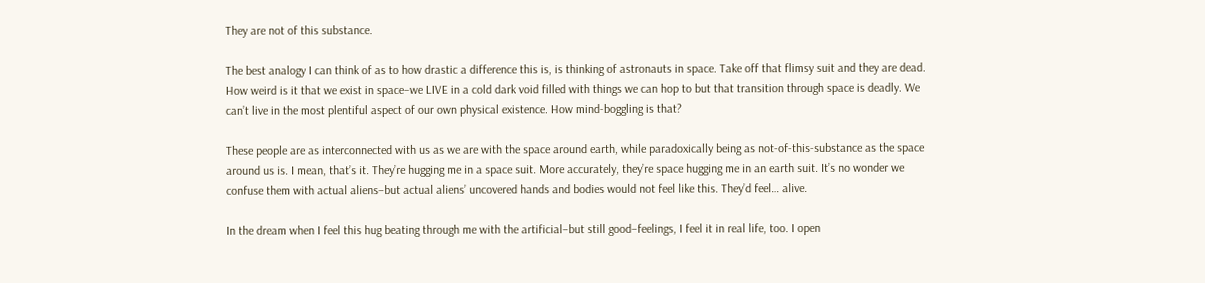They are not of this substance.

The best analogy I can think of as to how drastic a difference this is, is thinking of astronauts in space. Take off that flimsy suit and they are dead. How weird is it that we exist in space–we LIVE in a cold dark void filled with things we can hop to but that transition through space is deadly. We can’t live in the most plentiful aspect of our own physical existence. How mind-boggling is that?

These people are as interconnected with us as we are with the space around earth, while paradoxically being as not-of-this-substance as the space around us is. I mean, that’s it. They’re hugging me in a space suit. More accurately, they’re space hugging me in an earth suit. It’s no wonder we confuse them with actual aliens–but actual aliens’ uncovered hands and bodies would not feel like this. They’d feel… alive.

In the dream when I feel this hug beating through me with the artificial–but still good–feelings, I feel it in real life, too. I open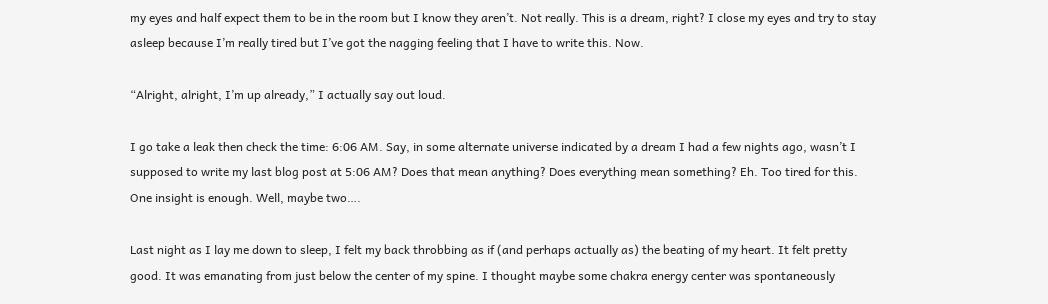my eyes and half expect them to be in the room but I know they aren’t. Not really. This is a dream, right? I close my eyes and try to stay asleep because I’m really tired but I’ve got the nagging feeling that I have to write this. Now.

“Alright, alright, I’m up already,” I actually say out loud.

I go take a leak then check the time: 6:06 AM. Say, in some alternate universe indicated by a dream I had a few nights ago, wasn’t I supposed to write my last blog post at 5:06 AM? Does that mean anything? Does everything mean something? Eh. Too tired for this. One insight is enough. Well, maybe two….

Last night as I lay me down to sleep, I felt my back throbbing as if (and perhaps actually as) the beating of my heart. It felt pretty good. It was emanating from just below the center of my spine. I thought maybe some chakra energy center was spontaneously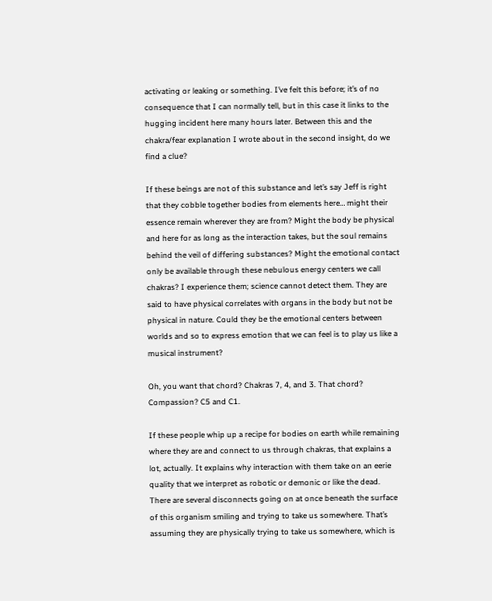activating or leaking or something. I’ve felt this before; it’s of no consequence that I can normally tell, but in this case it links to the hugging incident here many hours later. Between this and the chakra/fear explanation I wrote about in the second insight, do we find a clue?

If these beings are not of this substance and let’s say Jeff is right that they cobble together bodies from elements here… might their essence remain wherever they are from? Might the body be physical and here for as long as the interaction takes, but the soul remains behind the veil of differing substances? Might the emotional contact only be available through these nebulous energy centers we call chakras? I experience them; science cannot detect them. They are said to have physical correlates with organs in the body but not be physical in nature. Could they be the emotional centers between worlds and so to express emotion that we can feel is to play us like a musical instrument?

Oh, you want that chord? Chakras 7, 4, and 3. That chord? Compassion? C5 and C1.

If these people whip up a recipe for bodies on earth while remaining where they are and connect to us through chakras, that explains a lot, actually. It explains why interaction with them take on an eerie quality that we interpret as robotic or demonic or like the dead. There are several disconnects going on at once beneath the surface of this organism smiling and trying to take us somewhere. That’s assuming they are physically trying to take us somewhere, which is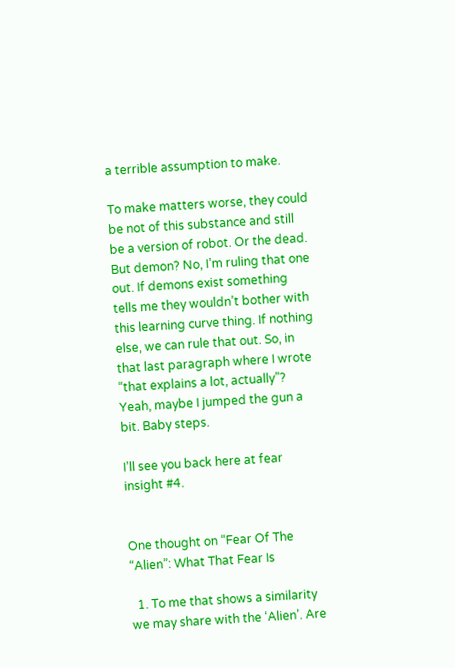a terrible assumption to make.

To make matters worse, they could be not of this substance and still be a version of robot. Or the dead. But demon? No, I’m ruling that one out. If demons exist something tells me they wouldn’t bother with this learning curve thing. If nothing else, we can rule that out. So, in that last paragraph where I wrote “that explains a lot, actually”? Yeah, maybe I jumped the gun a bit. Baby steps.

I’ll see you back here at fear insight #4.


One thought on “Fear Of The “Alien”: What That Fear Is

  1. To me that shows a similarity we may share with the ‘Alien’. Are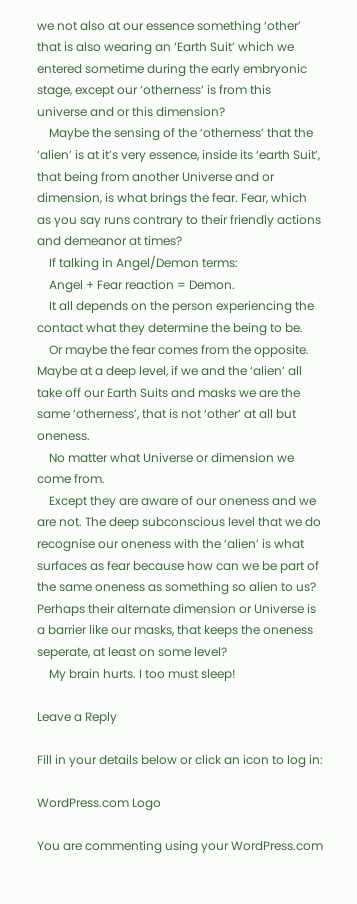we not also at our essence something ‘other’ that is also wearing an ‘Earth Suit’ which we entered sometime during the early embryonic stage, except our ‘otherness’ is from this universe and or this dimension?
    Maybe the sensing of the ‘otherness’ that the ‘alien’ is at it’s very essence, inside its ‘earth Suit’, that being from another Universe and or dimension, is what brings the fear. Fear, which as you say runs contrary to their friendly actions and demeanor at times?
    If talking in Angel/Demon terms:
    Angel + Fear reaction = Demon.
    It all depends on the person experiencing the contact what they determine the being to be.
    Or maybe the fear comes from the opposite. Maybe at a deep level, if we and the ‘alien’ all take off our Earth Suits and masks we are the same ‘otherness’, that is not ‘other’ at all but oneness.
    No matter what Universe or dimension we come from.
    Except they are aware of our oneness and we are not. The deep subconscious level that we do recognise our oneness with the ‘alien’ is what surfaces as fear because how can we be part of the same oneness as something so alien to us? Perhaps their alternate dimension or Universe is a barrier like our masks, that keeps the oneness seperate, at least on some level?
    My brain hurts. I too must sleep!

Leave a Reply

Fill in your details below or click an icon to log in:

WordPress.com Logo

You are commenting using your WordPress.com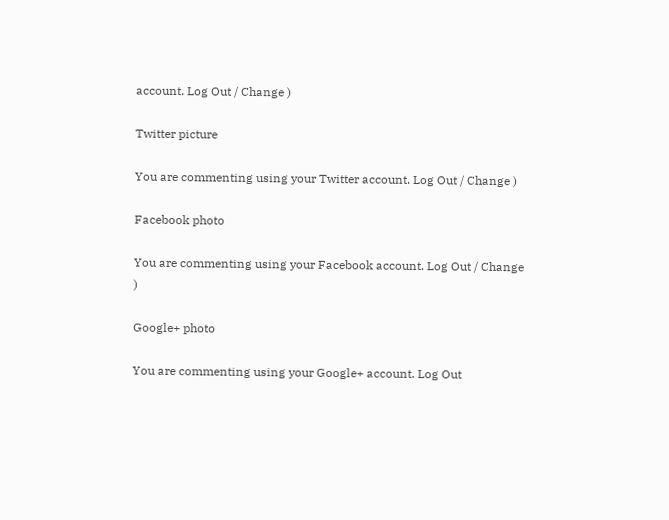account. Log Out / Change )

Twitter picture

You are commenting using your Twitter account. Log Out / Change )

Facebook photo

You are commenting using your Facebook account. Log Out / Change )

Google+ photo

You are commenting using your Google+ account. Log Out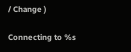/ Change )

Connecting to %s